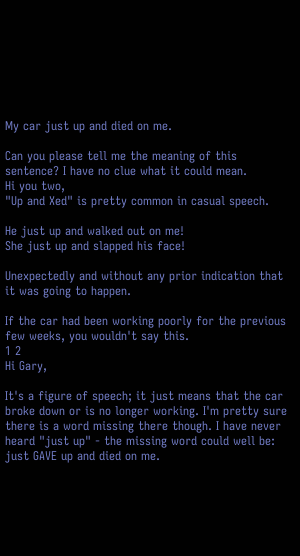My car just up and died on me.

Can you please tell me the meaning of this sentence? I have no clue what it could mean.
Hi you two,
"Up and Xed" is pretty common in casual speech.

He just up and walked out on me!
She just up and slapped his face!

Unexpectedly and without any prior indication that it was going to happen.

If the car had been working poorly for the previous few weeks, you wouldn't say this.
1 2
Hi Gary,

It's a figure of speech; it just means that the car broke down or is no longer working. I'm pretty sure there is a word missing there though. I have never heard "just up" - the missing word could well be: just GAVE up and died on me.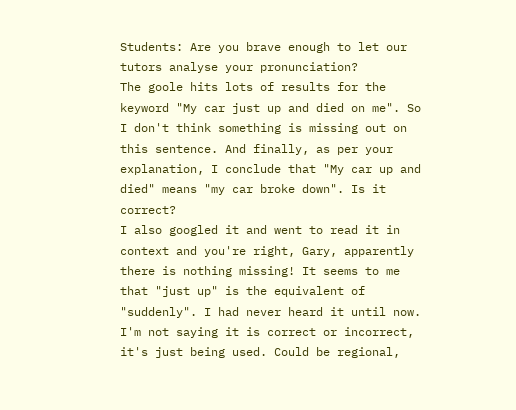Students: Are you brave enough to let our tutors analyse your pronunciation?
The goole hits lots of results for the keyword "My car just up and died on me". So I don't think something is missing out on this sentence. And finally, as per your explanation, I conclude that "My car up and died" means "my car broke down". Is it correct?
I also googled it and went to read it in context and you're right, Gary, apparently there is nothing missing! It seems to me that "just up" is the equivalent of "suddenly". I had never heard it until now. I'm not saying it is correct or incorrect, it's just being used. Could be regional,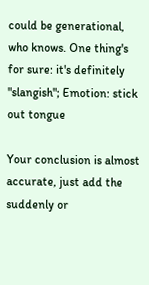could be generational, who knows. One thing's for sure: it's definitely "slangish"; Emotion: stick out tongue

Your conclusion is almost accurate, just add the suddenly or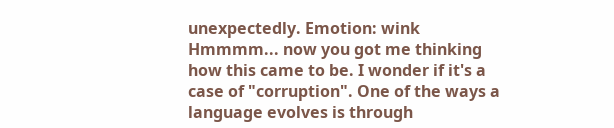unexpectedly. Emotion: wink
Hmmmm... now you got me thinking how this came to be. I wonder if it's a case of "corruption". One of the ways a language evolves is through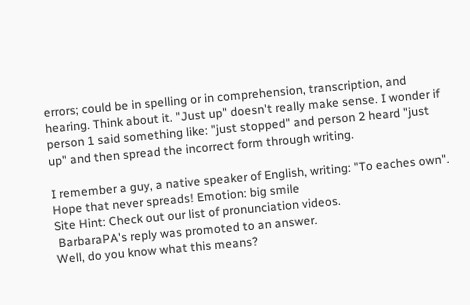errors; could be in spelling or in comprehension, transcription, and hearing. Think about it. "Just up" doesn't really make sense. I wonder if person 1 said something like: "just stopped" and person 2 heard "just up" and then spread the incorrect form through writing.

I remember a guy, a native speaker of English, writing: "To eaches own". Hope that never spreads! Emotion: big smile
Site Hint: Check out our list of pronunciation videos.
 BarbaraPA's reply was promoted to an answer.
Well, do you know what this means?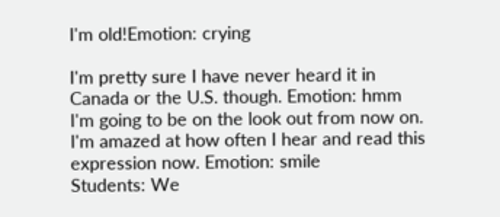I'm old!Emotion: crying

I'm pretty sure I have never heard it in Canada or the U.S. though. Emotion: hmm I'm going to be on the look out from now on.
I'm amazed at how often I hear and read this expression now. Emotion: smile
Students: We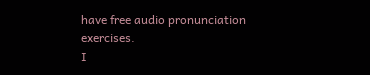have free audio pronunciation exercises.
I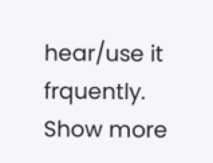hear/use it frquently.
Show more